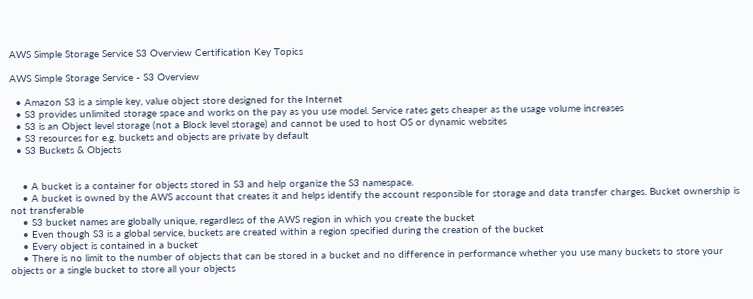AWS Simple Storage Service S3 Overview Certification Key Topics

AWS Simple Storage Service - S3 Overview

  • Amazon S3 is a simple key, value object store designed for the Internet
  • S3 provides unlimited storage space and works on the pay as you use model. Service rates gets cheaper as the usage volume increases
  • S3 is an Object level storage (not a Block level storage) and cannot be used to host OS or dynamic websites
  • S3 resources for e.g. buckets and objects are private by default
  • S3 Buckets & Objects


    • A bucket is a container for objects stored in S3 and help organize the S3 namespace.
    • A bucket is owned by the AWS account that creates it and helps identify the account responsible for storage and data transfer charges. Bucket ownership is not transferable
    • S3 bucket names are globally unique, regardless of the AWS region in which you create the bucket
    • Even though S3 is a global service, buckets are created within a region specified during the creation of the bucket
    • Every object is contained in a bucket
    • There is no limit to the number of objects that can be stored in a bucket and no difference in performance whether you use many buckets to store your objects or a single bucket to store all your objects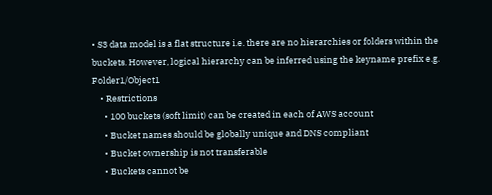• S3 data model is a flat structure i.e. there are no hierarchies or folders within the buckets. However, logical hierarchy can be inferred using the keyname prefix e.g. Folder1/Object1
    • Restrictions
      • 100 buckets (soft limit) can be created in each of AWS account
      • Bucket names should be globally unique and DNS compliant
      • Bucket ownership is not transferable
      • Buckets cannot be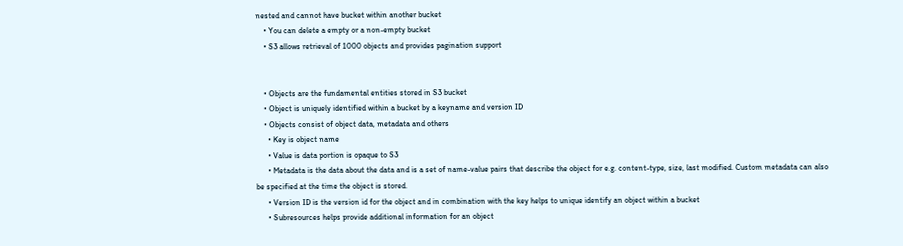nested and cannot have bucket within another bucket
    • You can delete a empty or a non-empty bucket
    • S3 allows retrieval of 1000 objects and provides pagination support


    • Objects are the fundamental entities stored in S3 bucket
    • Object is uniquely identified within a bucket by a keyname and version ID
    • Objects consist of object data, metadata and others
      • Key is object name
      • Value is data portion is opaque to S3
      • Metadata is the data about the data and is a set of name-value pairs that describe the object for e.g. content-type, size, last modified. Custom metadata can also be specified at the time the object is stored.
      • Version ID is the version id for the object and in combination with the key helps to unique identify an object within a bucket
      • Subresources helps provide additional information for an object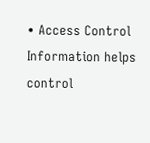• Access Control Information helps control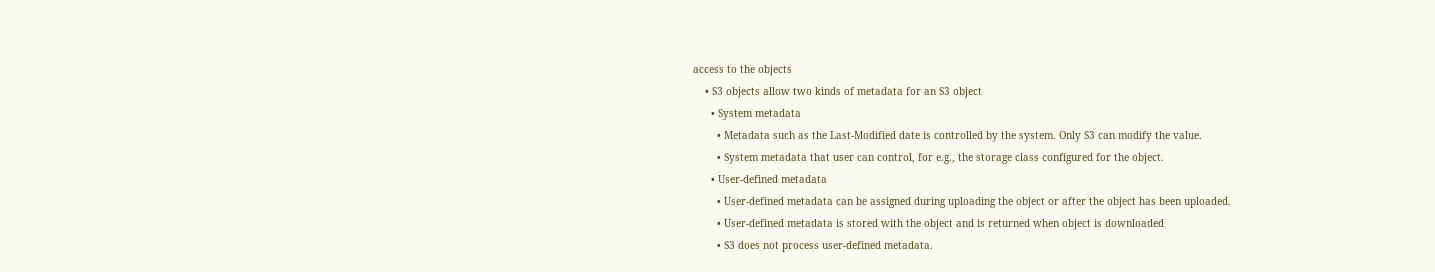access to the objects
    • S3 objects allow two kinds of metadata for an S3 object
      • System metadata
        • Metadata such as the Last-Modified date is controlled by the system. Only S3 can modify the value.
        • System metadata that user can control, for e.g., the storage class configured for the object.
      • User-defined metadata
        • User-defined metadata can be assigned during uploading the object or after the object has been uploaded.
        • User-defined metadata is stored with the object and is returned when object is downloaded
        • S3 does not process user-defined metadata.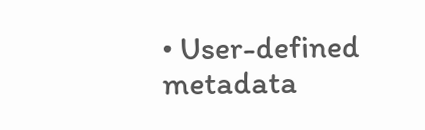• User-defined metadata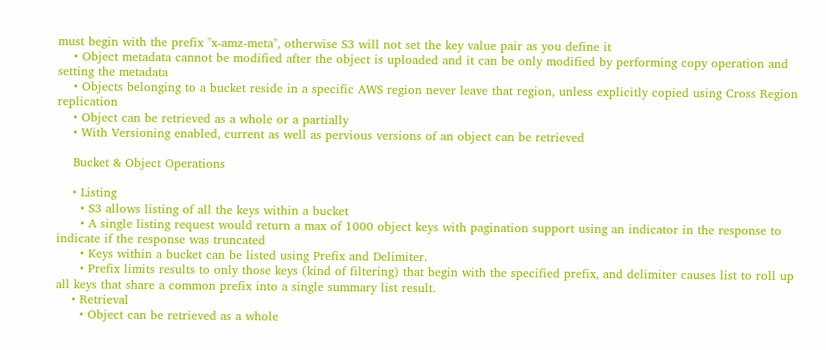must begin with the prefix "x-amz-meta", otherwise S3 will not set the key value pair as you define it
    • Object metadata cannot be modified after the object is uploaded and it can be only modified by performing copy operation and setting the metadata
    • Objects belonging to a bucket reside in a specific AWS region never leave that region, unless explicitly copied using Cross Region replication
    • Object can be retrieved as a whole or a partially
    • With Versioning enabled, current as well as pervious versions of an object can be retrieved

    Bucket & Object Operations

    • Listing
      • S3 allows listing of all the keys within a bucket
      • A single listing request would return a max of 1000 object keys with pagination support using an indicator in the response to indicate if the response was truncated
      • Keys within a bucket can be listed using Prefix and Delimiter.
      • Prefix limits results to only those keys (kind of filtering) that begin with the specified prefix, and delimiter causes list to roll up all keys that share a common prefix into a single summary list result.
    • Retrieval
      • Object can be retrieved as a whole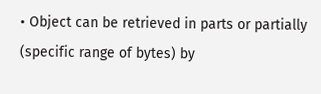• Object can be retrieved in parts or partially (specific range of bytes) by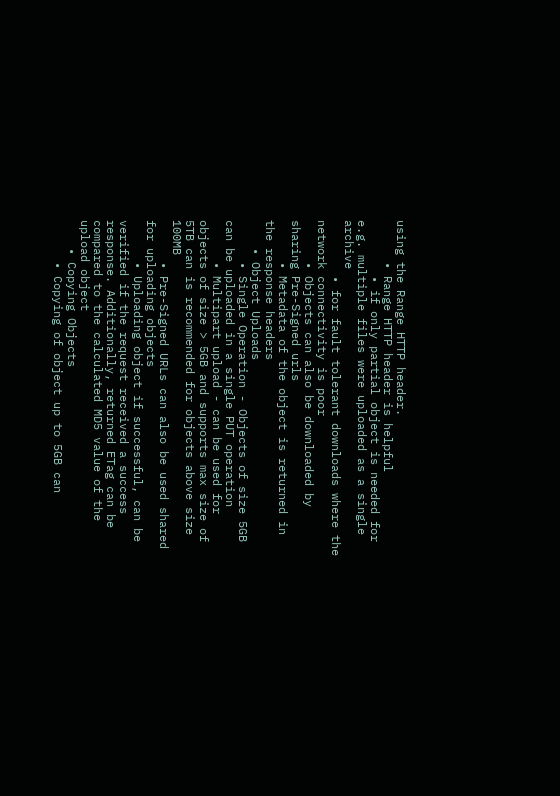using the Range HTTP header.
      • Range HTTP header is helpful
        • if only partial object is needed for e.g. multiple files were uploaded as a single archive
        • for fault tolerant downloads where the network connectivity is poor
      • Objects can also be downloaded by sharing Pre-Signed urls
      • Metadata of the object is returned in the response headers
    • Object Uploads
      • Single Operation - Objects of size 5GB can be uploaded in a single PUT operation
      • Multipart upload - can be used for objects of size > 5GB and supports max size of 5TB can is recommended for objects above size 100MB
      • Pre-Signed URLs can also be used shared for uploading objects
      • Uploading object if successful, can be verified if the request received a success response. Additionally, returned ETag can be compared to the calculated MD5 value of the upload object
    • Copying Objects
      • Copying of object up to 5GB can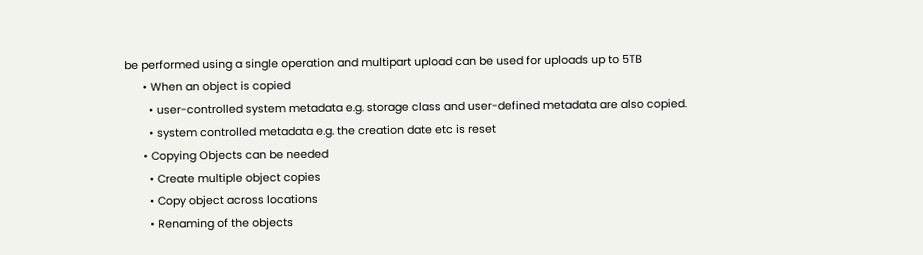be performed using a single operation and multipart upload can be used for uploads up to 5TB
      • When an object is copied
        • user-controlled system metadata e.g. storage class and user-defined metadata are also copied.
        • system controlled metadata e.g. the creation date etc is reset
      • Copying Objects can be needed
        • Create multiple object copies
        • Copy object across locations
        • Renaming of the objects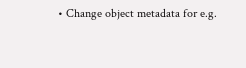• Change object metadata for e.g.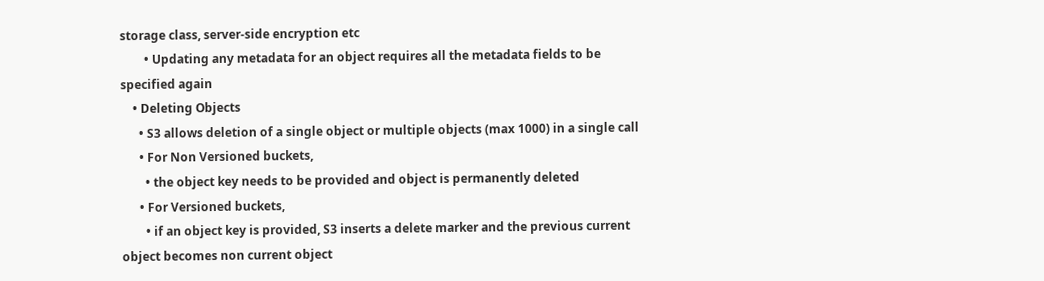storage class, server-side encryption etc
        • Updating any metadata for an object requires all the metadata fields to be specified again
    • Deleting Objects
      • S3 allows deletion of a single object or multiple objects (max 1000) in a single call
      • For Non Versioned buckets,
        • the object key needs to be provided and object is permanently deleted
      • For Versioned buckets,
        • if an object key is provided, S3 inserts a delete marker and the previous current object becomes non current object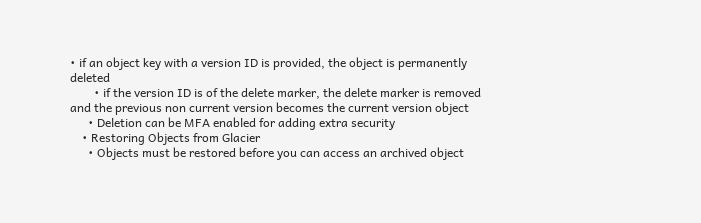• if an object key with a version ID is provided, the object is permanently deleted
        • if the version ID is of the delete marker, the delete marker is removed and the previous non current version becomes the current version object
      • Deletion can be MFA enabled for adding extra security
    • Restoring Objects from Glacier
      • Objects must be restored before you can access an archived object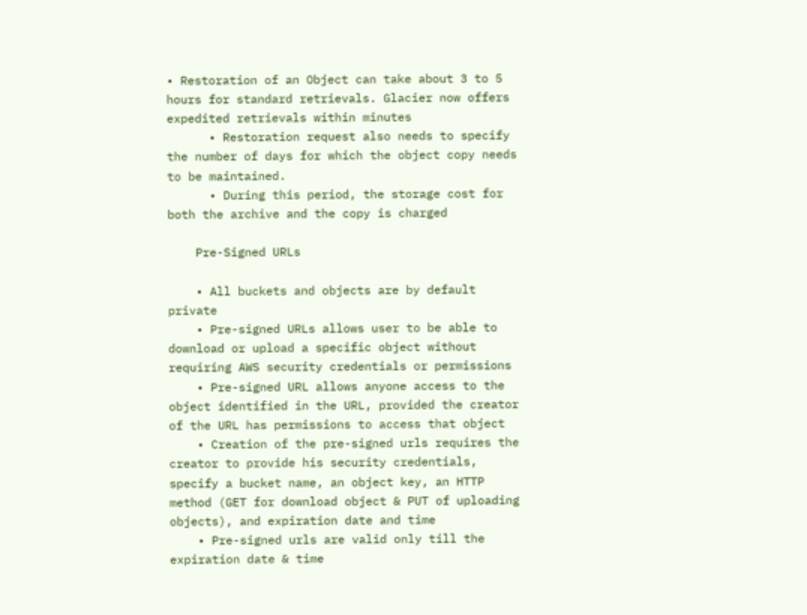• Restoration of an Object can take about 3 to 5 hours for standard retrievals. Glacier now offers expedited retrievals within minutes
      • Restoration request also needs to specify the number of days for which the object copy needs to be maintained.
      • During this period, the storage cost for both the archive and the copy is charged

    Pre-Signed URLs

    • All buckets and objects are by default private
    • Pre-signed URLs allows user to be able to download or upload a specific object without requiring AWS security credentials or permissions
    • Pre-signed URL allows anyone access to the object identified in the URL, provided the creator of the URL has permissions to access that object
    • Creation of the pre-signed urls requires the creator to provide his security credentials, specify a bucket name, an object key, an HTTP method (GET for download object & PUT of uploading objects), and expiration date and time
    • Pre-signed urls are valid only till the expiration date & time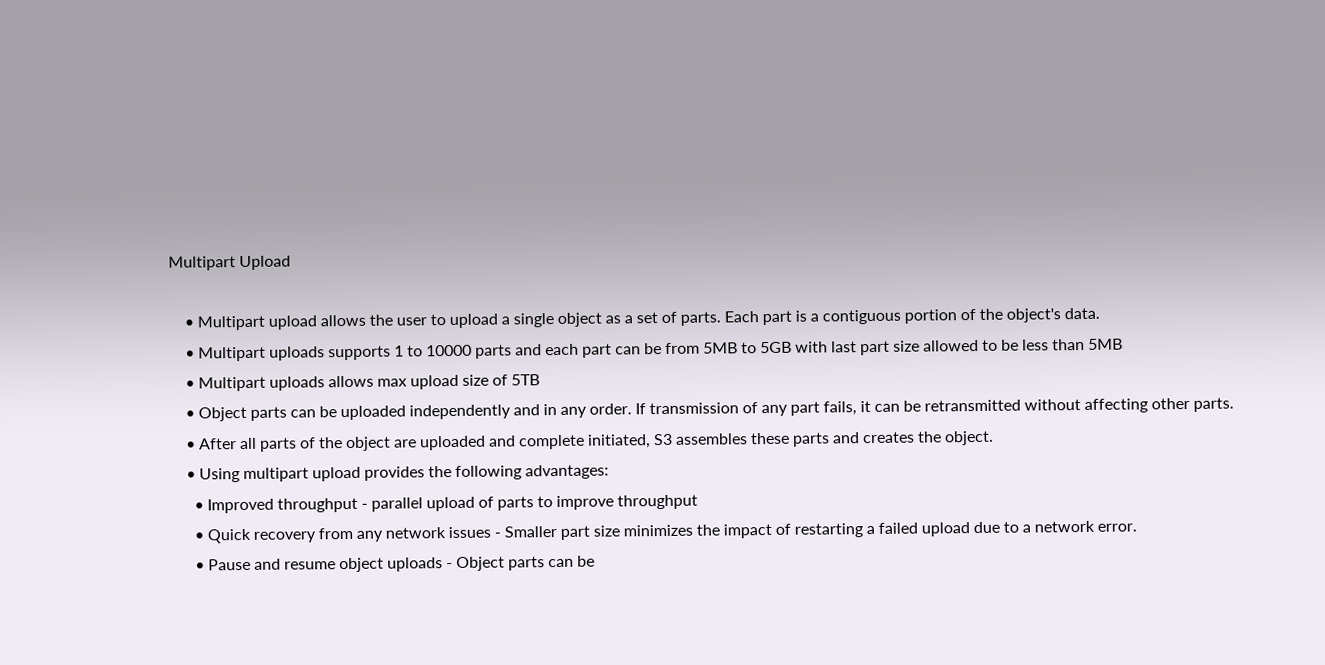Multipart Upload

    • Multipart upload allows the user to upload a single object as a set of parts. Each part is a contiguous portion of the object's data.
    • Multipart uploads supports 1 to 10000 parts and each part can be from 5MB to 5GB with last part size allowed to be less than 5MB
    • Multipart uploads allows max upload size of 5TB
    • Object parts can be uploaded independently and in any order. If transmission of any part fails, it can be retransmitted without affecting other parts.
    • After all parts of the object are uploaded and complete initiated, S3 assembles these parts and creates the object.
    • Using multipart upload provides the following advantages:
      • Improved throughput - parallel upload of parts to improve throughput
      • Quick recovery from any network issues - Smaller part size minimizes the impact of restarting a failed upload due to a network error.
      • Pause and resume object uploads - Object parts can be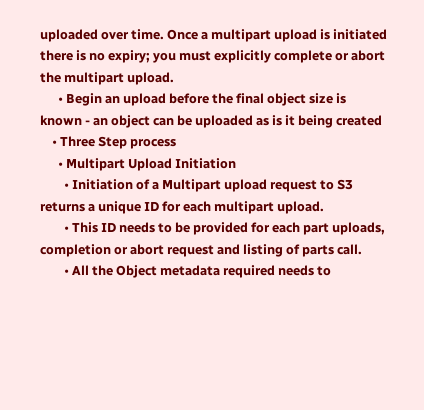uploaded over time. Once a multipart upload is initiated there is no expiry; you must explicitly complete or abort the multipart upload.
      • Begin an upload before the final object size is known - an object can be uploaded as is it being created
    • Three Step process
      • Multipart Upload Initiation
        • Initiation of a Multipart upload request to S3 returns a unique ID for each multipart upload.
        • This ID needs to be provided for each part uploads, completion or abort request and listing of parts call.
        • All the Object metadata required needs to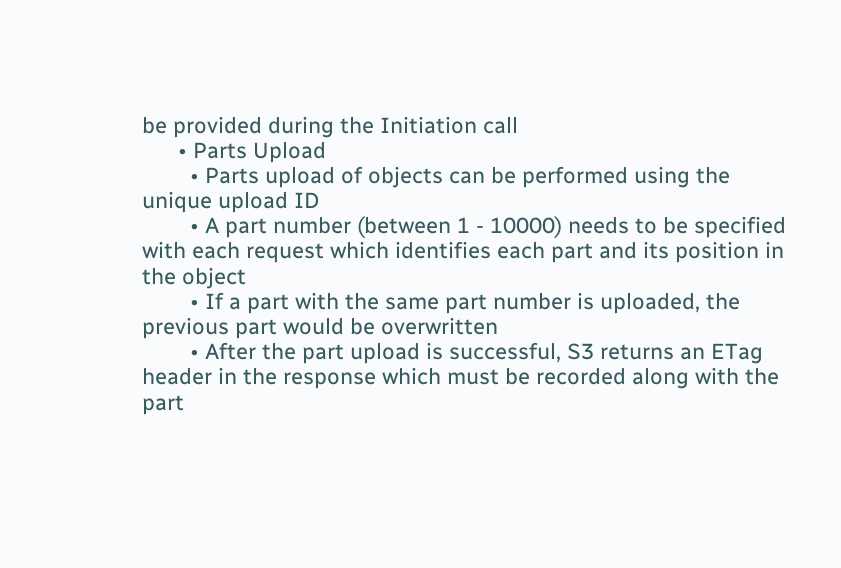be provided during the Initiation call
      • Parts Upload
        • Parts upload of objects can be performed using the unique upload ID
        • A part number (between 1 - 10000) needs to be specified with each request which identifies each part and its position in the object
        • If a part with the same part number is uploaded, the previous part would be overwritten
        • After the part upload is successful, S3 returns an ETag header in the response which must be recorded along with the part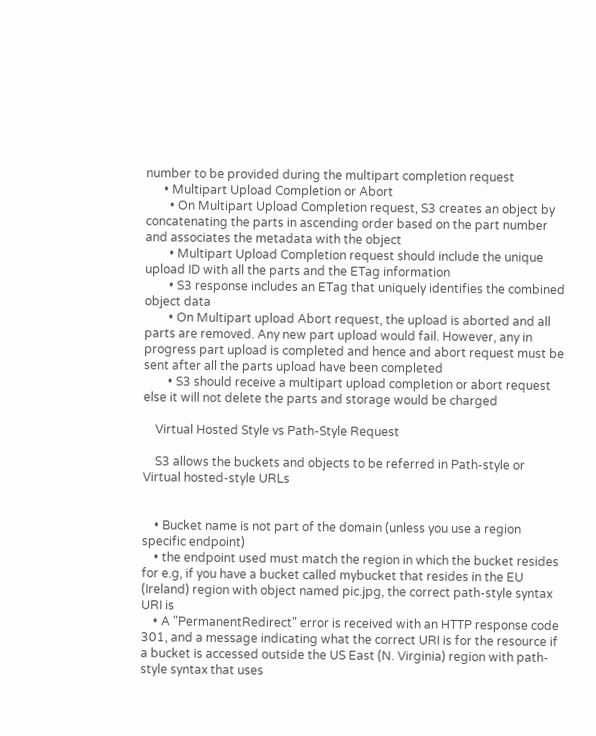number to be provided during the multipart completion request
      • Multipart Upload Completion or Abort
        • On Multipart Upload Completion request, S3 creates an object by concatenating the parts in ascending order based on the part number and associates the metadata with the object
        • Multipart Upload Completion request should include the unique upload ID with all the parts and the ETag information
        • S3 response includes an ETag that uniquely identifies the combined object data
        • On Multipart upload Abort request, the upload is aborted and all parts are removed. Any new part upload would fail. However, any in progress part upload is completed and hence and abort request must be sent after all the parts upload have been completed
        • S3 should receive a multipart upload completion or abort request else it will not delete the parts and storage would be charged

    Virtual Hosted Style vs Path-Style Request

    S3 allows the buckets and objects to be referred in Path-style or Virtual hosted-style URLs


    • Bucket name is not part of the domain (unless you use a region specific endpoint)
    • the endpoint used must match the region in which the bucket resides for e.g, if you have a bucket called mybucket that resides in the EU (Ireland) region with object named pic.jpg, the correct path-style syntax URI is
    • A "PermanentRedirect" error is received with an HTTP response code 301, and a message indicating what the correct URI is for the resource if a bucket is accessed outside the US East (N. Virginia) region with path-style syntax that uses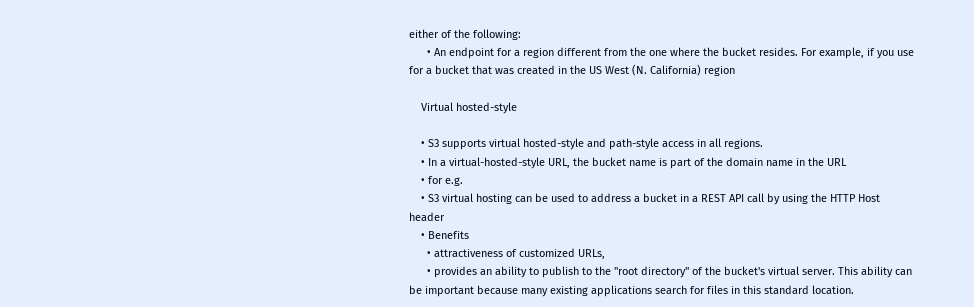either of the following:
      • An endpoint for a region different from the one where the bucket resides. For example, if you use for a bucket that was created in the US West (N. California) region

    Virtual hosted-style

    • S3 supports virtual hosted-style and path-style access in all regions.
    • In a virtual-hosted-style URL, the bucket name is part of the domain name in the URL
    • for e.g.
    • S3 virtual hosting can be used to address a bucket in a REST API call by using the HTTP Host header
    • Benefits
      • attractiveness of customized URLs,
      • provides an ability to publish to the "root directory" of the bucket's virtual server. This ability can be important because many existing applications search for files in this standard location.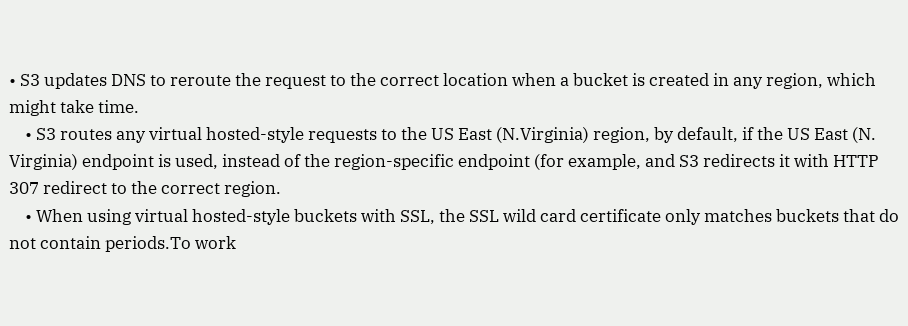• S3 updates DNS to reroute the request to the correct location when a bucket is created in any region, which might take time.
    • S3 routes any virtual hosted-style requests to the US East (N.Virginia) region, by default, if the US East (N. Virginia) endpoint is used, instead of the region-specific endpoint (for example, and S3 redirects it with HTTP 307 redirect to the correct region.
    • When using virtual hosted-style buckets with SSL, the SSL wild card certificate only matches buckets that do not contain periods.To work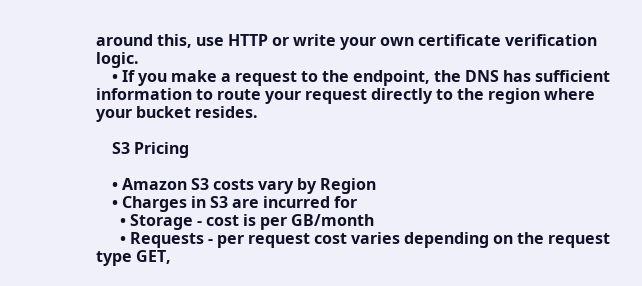around this, use HTTP or write your own certificate verification logic.
    • If you make a request to the endpoint, the DNS has sufficient information to route your request directly to the region where your bucket resides.

    S3 Pricing

    • Amazon S3 costs vary by Region
    • Charges in S3 are incurred for
      • Storage - cost is per GB/month
      • Requests - per request cost varies depending on the request type GET,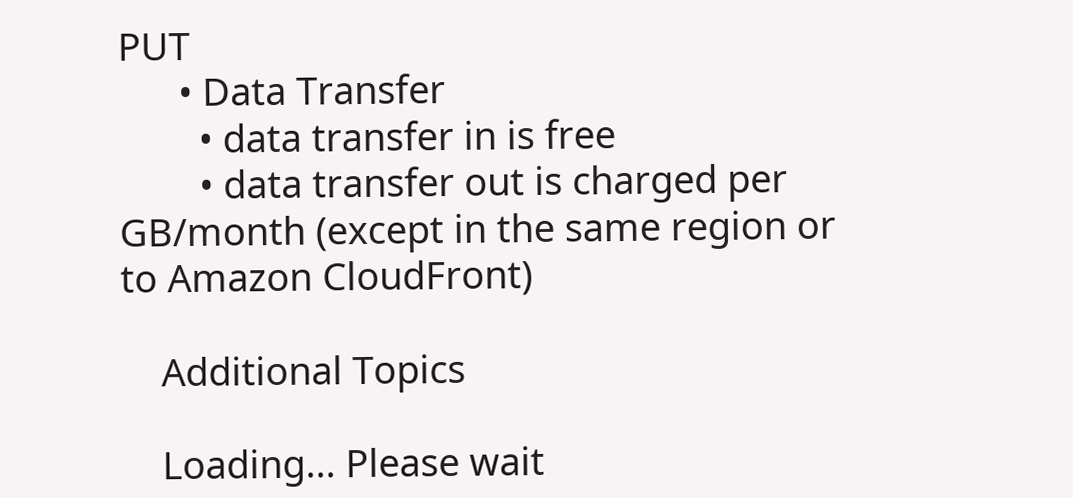PUT
      • Data Transfer
        • data transfer in is free
        • data transfer out is charged per GB/month (except in the same region or to Amazon CloudFront)

    Additional Topics

    Loading... Please wait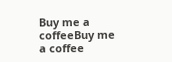Buy me a coffeeBuy me a coffee